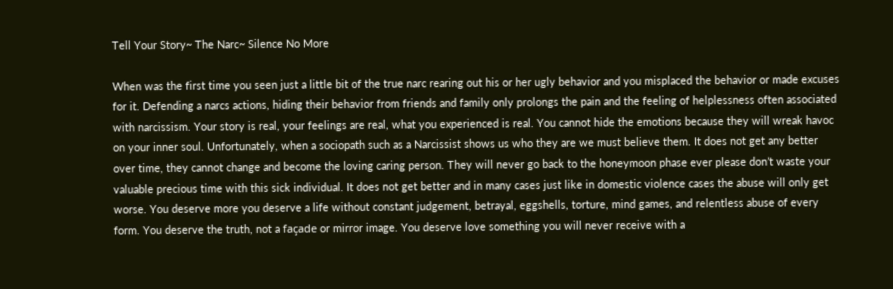Tell Your Story~ The Narc~ Silence No More

When was the first time you seen just a little bit of the true narc rearing out his or her ugly behavior and you misplaced the behavior or made excuses for it. Defending a narcs actions, hiding their behavior from friends and family only prolongs the pain and the feeling of helplessness often associated with narcissism. Your story is real, your feelings are real, what you experienced is real. You cannot hide the emotions because they will wreak havoc on your inner soul. Unfortunately, when a sociopath such as a Narcissist shows us who they are we must believe them. It does not get any better over time, they cannot change and become the loving caring person. They will never go back to the honeymoon phase ever please don’t waste your valuable precious time with this sick individual. It does not get better and in many cases just like in domestic violence cases the abuse will only get worse. You deserve more you deserve a life without constant judgement, betrayal, eggshells, torture, mind games, and relentless abuse of every form. You deserve the truth, not a façade or mirror image. You deserve love something you will never receive with a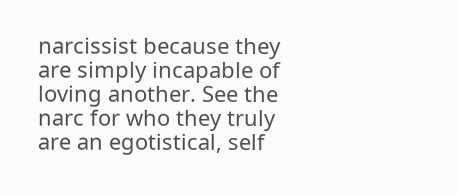narcissist because they are simply incapable of loving another. See the narc for who they truly are an egotistical, self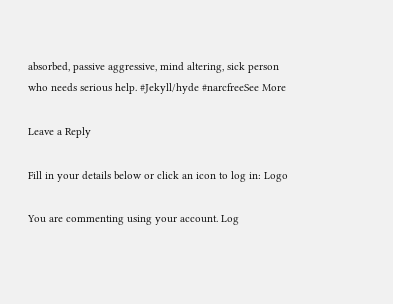absorbed, passive aggressive, mind altering, sick person who needs serious help. #Jekyll/hyde #narcfreeSee More

Leave a Reply

Fill in your details below or click an icon to log in: Logo

You are commenting using your account. Log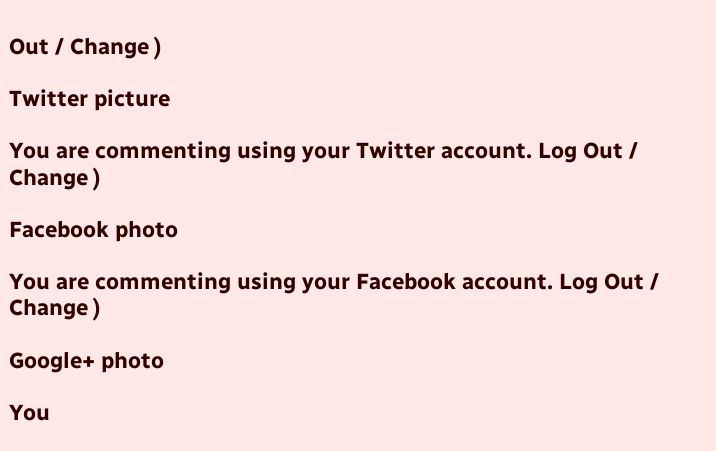Out / Change )

Twitter picture

You are commenting using your Twitter account. Log Out / Change )

Facebook photo

You are commenting using your Facebook account. Log Out / Change )

Google+ photo

You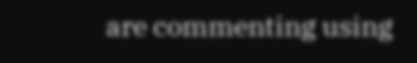are commenting using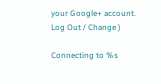your Google+ account. Log Out / Change )

Connecting to %s